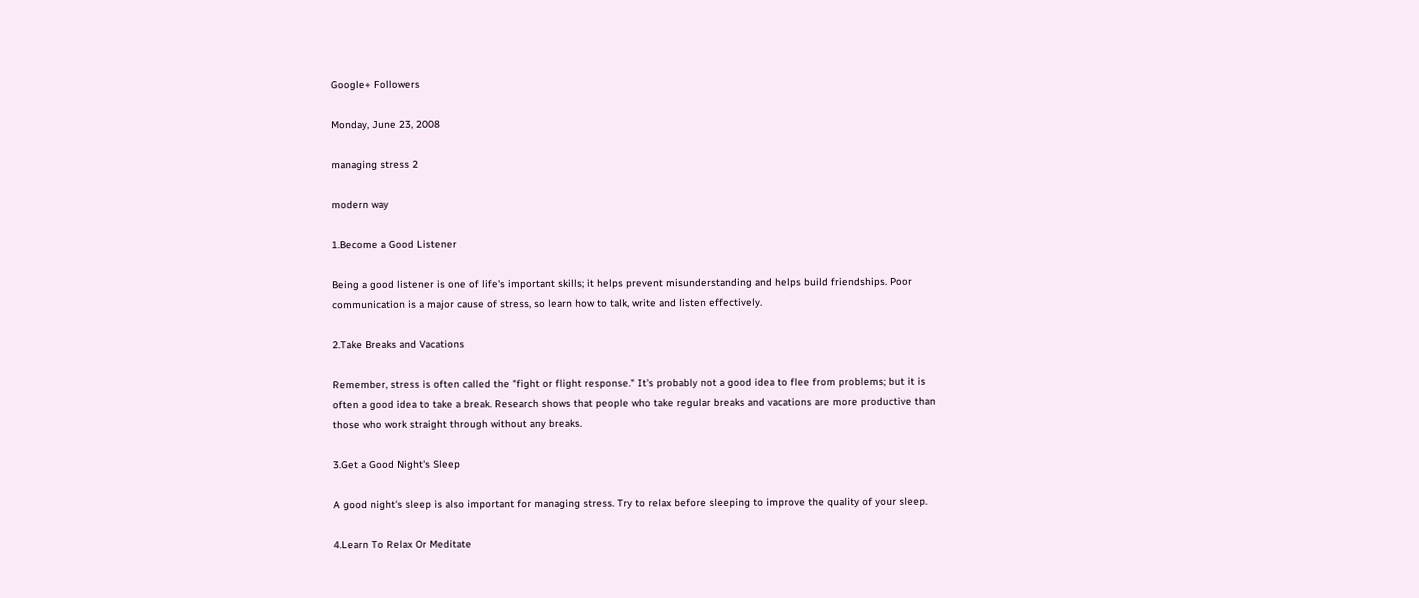Google+ Followers

Monday, June 23, 2008

managing stress 2

modern way

1.Become a Good Listener

Being a good listener is one of life's important skills; it helps prevent misunderstanding and helps build friendships. Poor communication is a major cause of stress, so learn how to talk, write and listen effectively.

2.Take Breaks and Vacations

Remember, stress is often called the "fight or flight response." It's probably not a good idea to flee from problems; but it is often a good idea to take a break. Research shows that people who take regular breaks and vacations are more productive than those who work straight through without any breaks.

3.Get a Good Night's Sleep

A good night's sleep is also important for managing stress. Try to relax before sleeping to improve the quality of your sleep.

4.Learn To Relax Or Meditate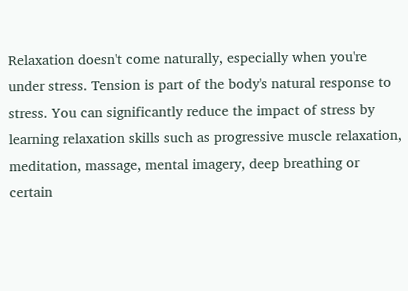Relaxation doesn't come naturally, especially when you're under stress. Tension is part of the body's natural response to stress. You can significantly reduce the impact of stress by learning relaxation skills such as progressive muscle relaxation, meditation, massage, mental imagery, deep breathing or certain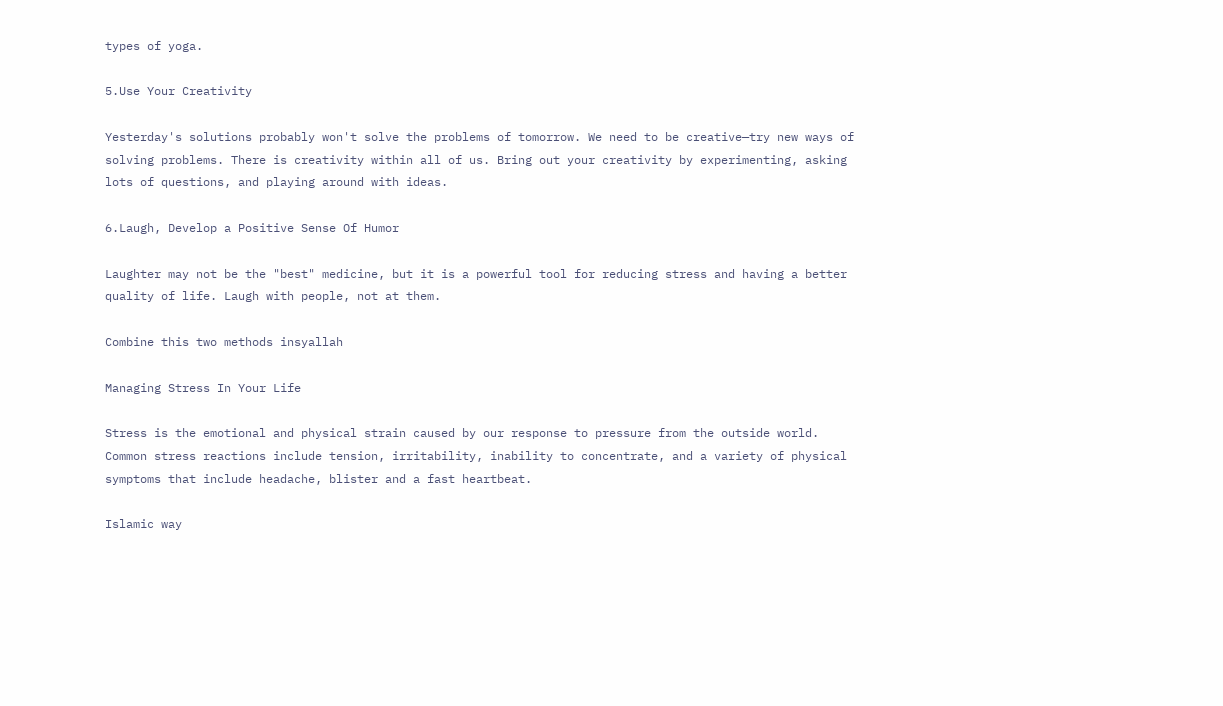types of yoga.

5.Use Your Creativity

Yesterday's solutions probably won't solve the problems of tomorrow. We need to be creative—try new ways of solving problems. There is creativity within all of us. Bring out your creativity by experimenting, asking lots of questions, and playing around with ideas.

6.Laugh, Develop a Positive Sense Of Humor

Laughter may not be the "best" medicine, but it is a powerful tool for reducing stress and having a better quality of life. Laugh with people, not at them.

Combine this two methods insyallah

Managing Stress In Your Life

Stress is the emotional and physical strain caused by our response to pressure from the outside world. Common stress reactions include tension, irritability, inability to concentrate, and a variety of physical symptoms that include headache, blister and a fast heartbeat.

Islamic way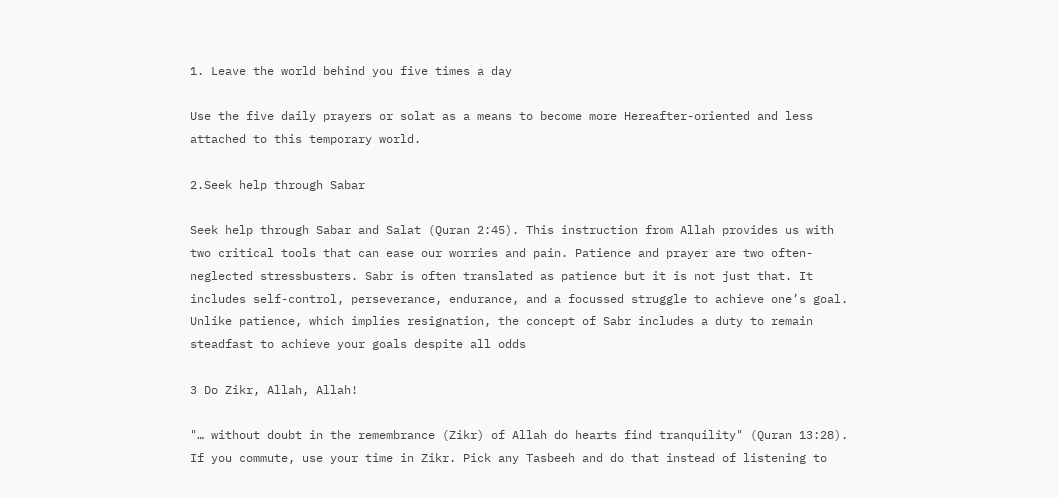1. Leave the world behind you five times a day

Use the five daily prayers or solat as a means to become more Hereafter-oriented and less attached to this temporary world.

2.Seek help through Sabar

Seek help through Sabar and Salat (Quran 2:45). This instruction from Allah provides us with two critical tools that can ease our worries and pain. Patience and prayer are two often-neglected stressbusters. Sabr is often translated as patience but it is not just that. It includes self-control, perseverance, endurance, and a focussed struggle to achieve one’s goal. Unlike patience, which implies resignation, the concept of Sabr includes a duty to remain steadfast to achieve your goals despite all odds

3 Do Zikr, Allah, Allah!

"… without doubt in the remembrance (Zikr) of Allah do hearts find tranquility" (Quran 13:28).
If you commute, use your time in Zikr. Pick any Tasbeeh and do that instead of listening to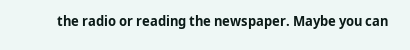the radio or reading the newspaper. Maybe you can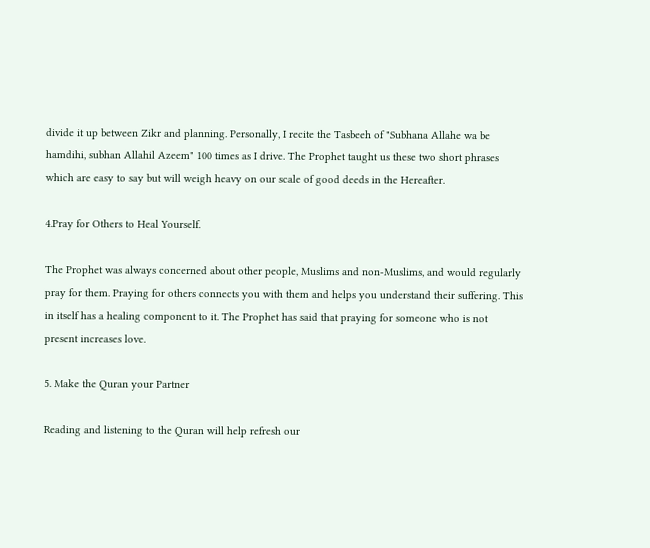divide it up between Zikr and planning. Personally, I recite the Tasbeeh of "Subhana Allahe wa be hamdihi, subhan Allahil Azeem" 100 times as I drive. The Prophet taught us these two short phrases which are easy to say but will weigh heavy on our scale of good deeds in the Hereafter.

4.Pray for Others to Heal Yourself.

The Prophet was always concerned about other people, Muslims and non-Muslims, and would regularly pray for them. Praying for others connects you with them and helps you understand their suffering. This in itself has a healing component to it. The Prophet has said that praying for someone who is not present increases love.

5. Make the Quran your Partner

Reading and listening to the Quran will help refresh our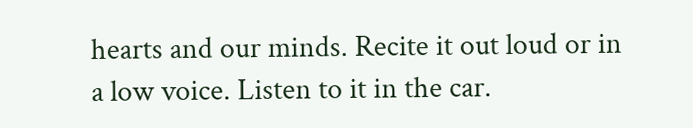hearts and our minds. Recite it out loud or in a low voice. Listen to it in the car.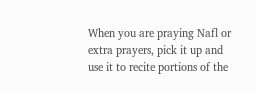When you are praying Nafl or extra prayers, pick it up and use it to recite portions of the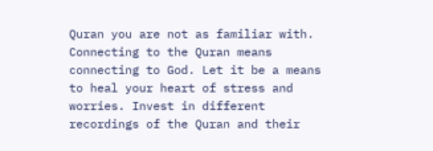Quran you are not as familiar with. Connecting to the Quran means connecting to God. Let it be a means to heal your heart of stress and worries. Invest in different recordings of the Quran and their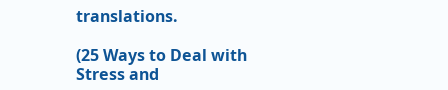translations.

(25 Ways to Deal with Stress and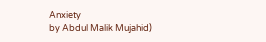Anxiety
by Abdul Malik Mujahid)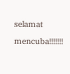selamat mencuba!!!!!!!